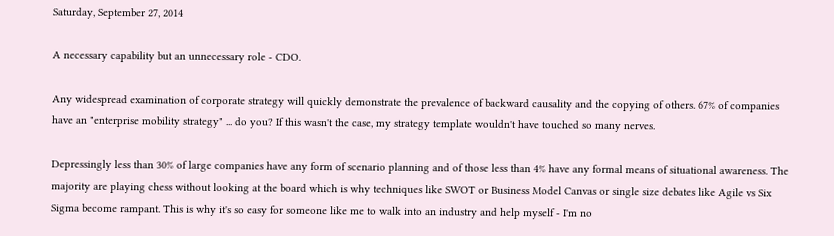Saturday, September 27, 2014

A necessary capability but an unnecessary role - CDO.

Any widespread examination of corporate strategy will quickly demonstrate the prevalence of backward causality and the copying of others. 67% of companies have an "enterprise mobility strategy" ... do you? If this wasn't the case, my strategy template wouldn't have touched so many nerves.

Depressingly less than 30% of large companies have any form of scenario planning and of those less than 4% have any formal means of situational awareness. The majority are playing chess without looking at the board which is why techniques like SWOT or Business Model Canvas or single size debates like Agile vs Six Sigma become rampant. This is why it's so easy for someone like me to walk into an industry and help myself - I'm no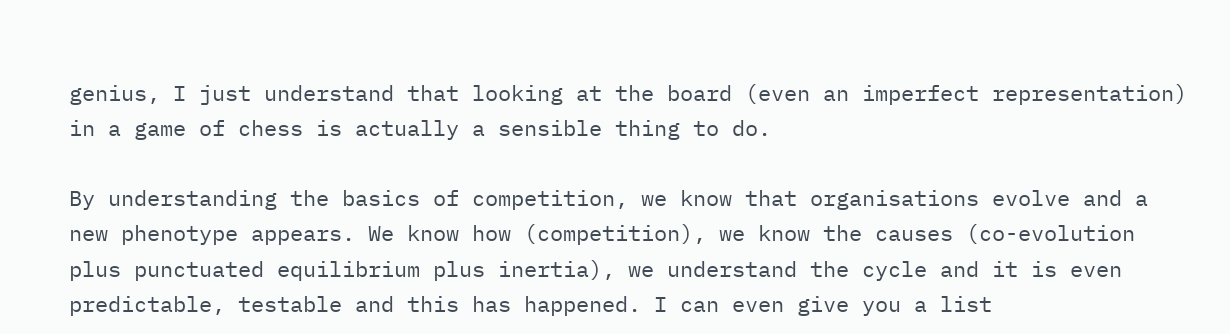genius, I just understand that looking at the board (even an imperfect representation) in a game of chess is actually a sensible thing to do.

By understanding the basics of competition, we know that organisations evolve and a new phenotype appears. We know how (competition), we know the causes (co-evolution plus punctuated equilibrium plus inertia), we understand the cycle and it is even predictable, testable and this has happened. I can even give you a list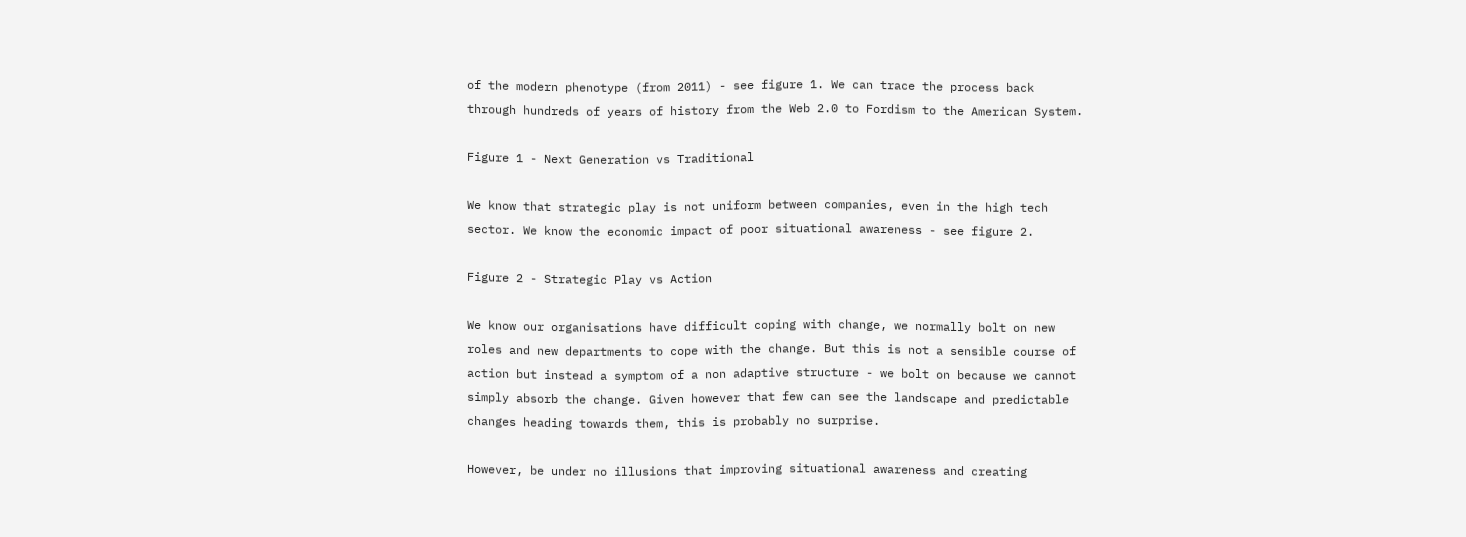of the modern phenotype (from 2011) - see figure 1. We can trace the process back through hundreds of years of history from the Web 2.0 to Fordism to the American System.

Figure 1 - Next Generation vs Traditional

We know that strategic play is not uniform between companies, even in the high tech sector. We know the economic impact of poor situational awareness - see figure 2.

Figure 2 - Strategic Play vs Action

We know our organisations have difficult coping with change, we normally bolt on new roles and new departments to cope with the change. But this is not a sensible course of action but instead a symptom of a non adaptive structure - we bolt on because we cannot simply absorb the change. Given however that few can see the landscape and predictable changes heading towards them, this is probably no surprise.

However, be under no illusions that improving situational awareness and creating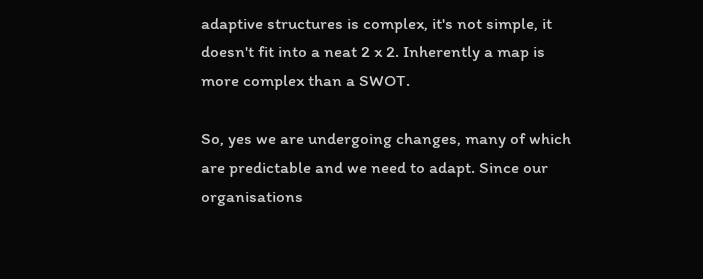adaptive structures is complex, it's not simple, it doesn't fit into a neat 2 x 2. Inherently a map is more complex than a SWOT.

So, yes we are undergoing changes, many of which are predictable and we need to adapt. Since our organisations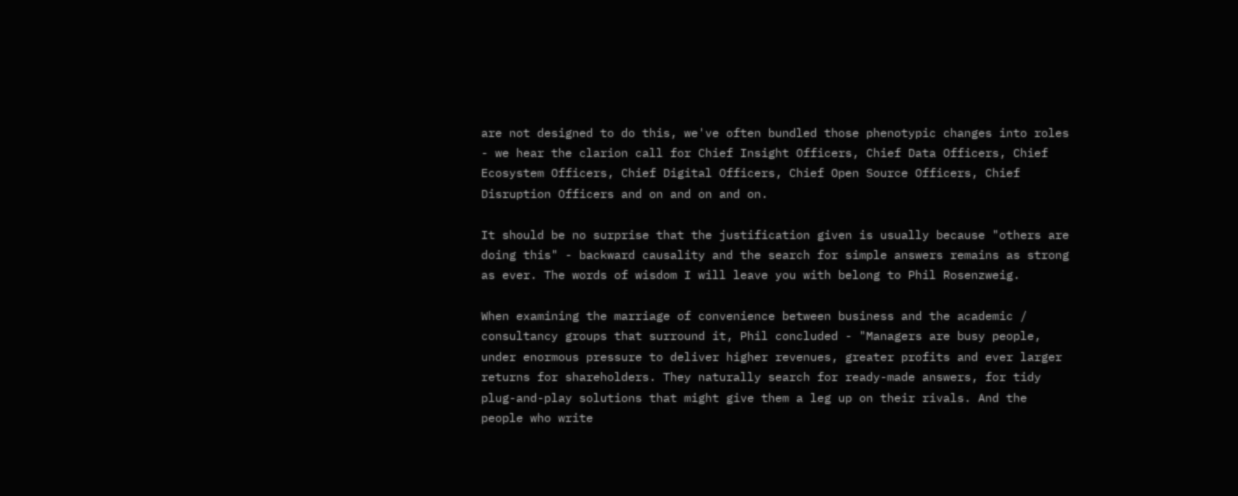are not designed to do this, we've often bundled those phenotypic changes into roles - we hear the clarion call for Chief Insight Officers, Chief Data Officers, Chief Ecosystem Officers, Chief Digital Officers, Chief Open Source Officers, Chief Disruption Officers and on and on and on.

It should be no surprise that the justification given is usually because "others are doing this" - backward causality and the search for simple answers remains as strong as ever. The words of wisdom I will leave you with belong to Phil Rosenzweig.

When examining the marriage of convenience between business and the academic / consultancy groups that surround it, Phil concluded - "Managers are busy people, under enormous pressure to deliver higher revenues, greater profits and ever larger returns for shareholders. They naturally search for ready-made answers, for tidy plug-and-play solutions that might give them a leg up on their rivals. And the people who write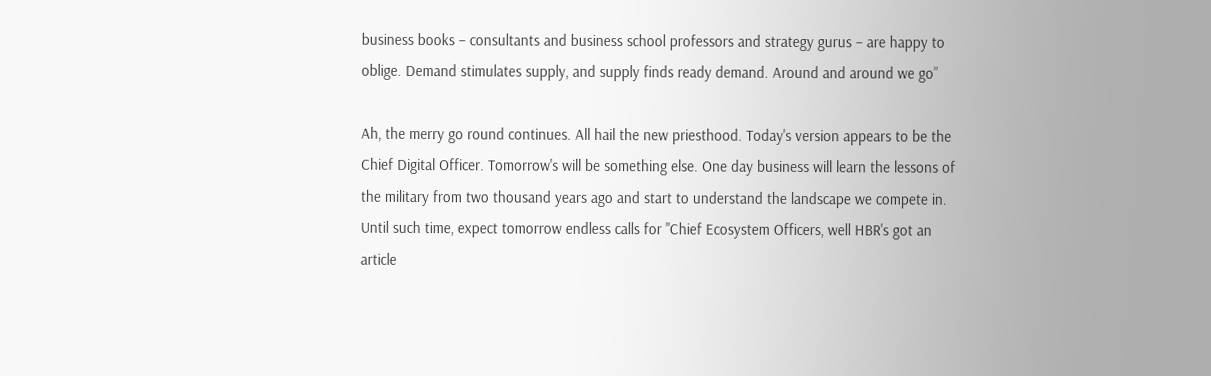business books – consultants and business school professors and strategy gurus – are happy to oblige. Demand stimulates supply, and supply finds ready demand. Around and around we go”

Ah, the merry go round continues. All hail the new priesthood. Today's version appears to be the Chief Digital Officer. Tomorrow's will be something else. One day business will learn the lessons of the military from two thousand years ago and start to understand the landscape we compete in. Until such time, expect tomorrow endless calls for "Chief Ecosystem Officers, well HBR's got an article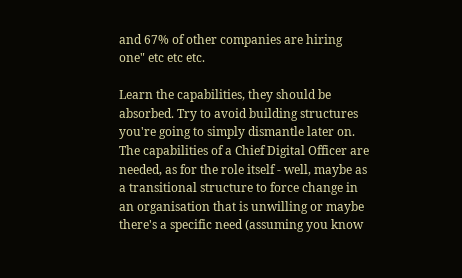and 67% of other companies are hiring one" etc etc etc.

Learn the capabilities, they should be absorbed. Try to avoid building structures you're going to simply dismantle later on. The capabilities of a Chief Digital Officer are needed, as for the role itself - well, maybe as a transitional structure to force change in an organisation that is unwilling or maybe there's a specific need (assuming you know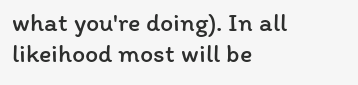what you're doing). In all likeihood most will be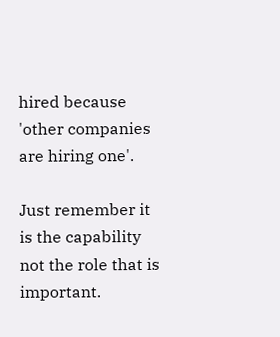hired because 'other companies are hiring one'.

Just remember it is the capability not the role that is important.